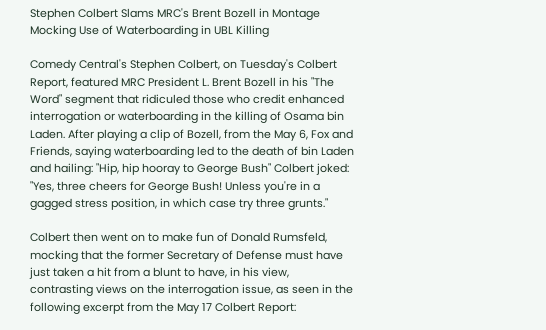Stephen Colbert Slams MRC's Brent Bozell in Montage Mocking Use of Waterboarding in UBL Killing

Comedy Central's Stephen Colbert, on Tuesday's Colbert Report, featured MRC President L. Brent Bozell in his "The Word" segment that ridiculed those who credit enhanced interrogation or waterboarding in the killing of Osama bin Laden. After playing a clip of Bozell, from the May 6, Fox and Friends, saying waterboarding led to the death of bin Laden and hailing: "Hip, hip hooray to George Bush" Colbert joked: "Yes, three cheers for George Bush! Unless you're in a gagged stress position, in which case try three grunts."

Colbert then went on to make fun of Donald Rumsfeld, mocking that the former Secretary of Defense must have just taken a hit from a blunt to have, in his view, contrasting views on the interrogation issue, as seen in the following excerpt from the May 17 Colbert Report: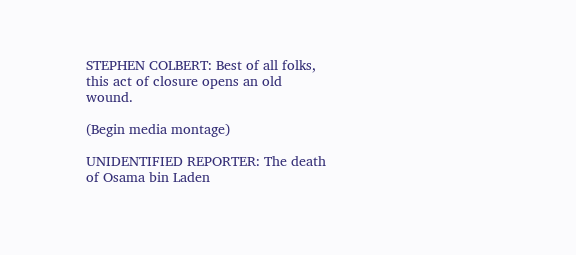STEPHEN COLBERT: Best of all folks, this act of closure opens an old wound.

(Begin media montage)

UNIDENTIFIED REPORTER: The death of Osama bin Laden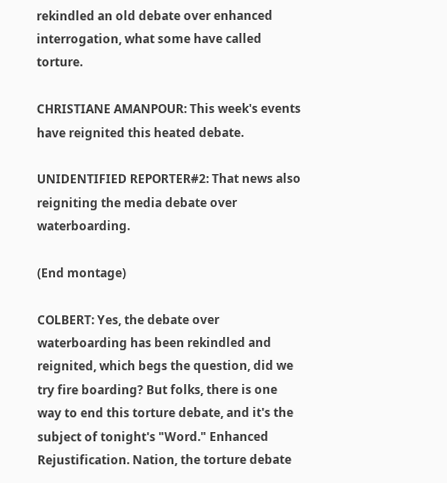rekindled an old debate over enhanced interrogation, what some have called torture.

CHRISTIANE AMANPOUR: This week's events have reignited this heated debate.

UNIDENTIFIED REPORTER#2: That news also reigniting the media debate over waterboarding.

(End montage)

COLBERT: Yes, the debate over waterboarding has been rekindled and reignited, which begs the question, did we try fire boarding? But folks, there is one way to end this torture debate, and it's the subject of tonight's "Word." Enhanced Rejustification. Nation, the torture debate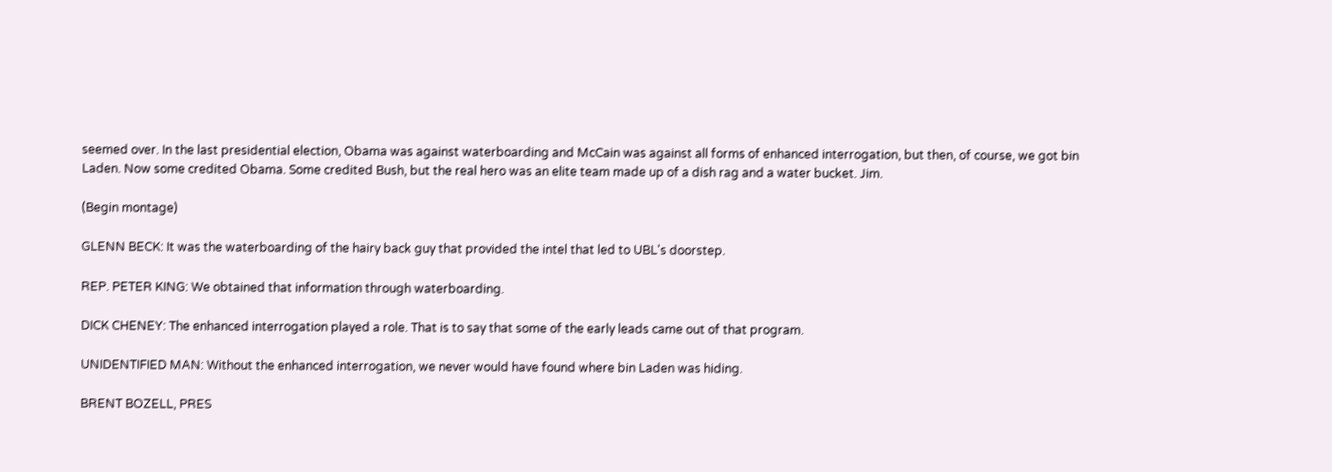seemed over. In the last presidential election, Obama was against waterboarding and McCain was against all forms of enhanced interrogation, but then, of course, we got bin Laden. Now some credited Obama. Some credited Bush, but the real hero was an elite team made up of a dish rag and a water bucket. Jim.

(Begin montage)

GLENN BECK: It was the waterboarding of the hairy back guy that provided the intel that led to UBL's doorstep.

REP. PETER KING: We obtained that information through waterboarding.

DICK CHENEY: The enhanced interrogation played a role. That is to say that some of the early leads came out of that program.

UNIDENTIFIED MAN: Without the enhanced interrogation, we never would have found where bin Laden was hiding.

BRENT BOZELL, PRES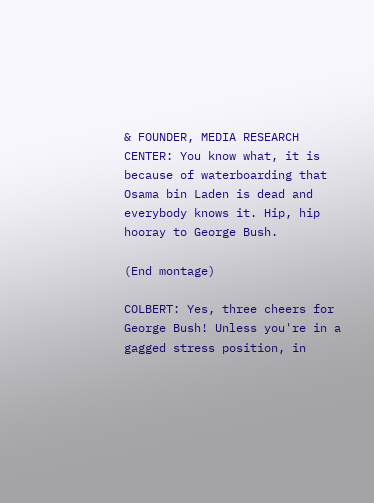& FOUNDER, MEDIA RESEARCH CENTER: You know what, it is because of waterboarding that Osama bin Laden is dead and everybody knows it. Hip, hip hooray to George Bush.

(End montage)

COLBERT: Yes, three cheers for George Bush! Unless you're in a gagged stress position, in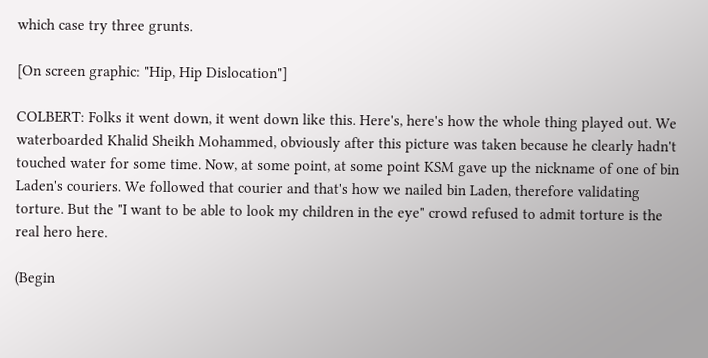which case try three grunts.

[On screen graphic: "Hip, Hip Dislocation"]

COLBERT: Folks it went down, it went down like this. Here's, here's how the whole thing played out. We waterboarded Khalid Sheikh Mohammed, obviously after this picture was taken because he clearly hadn't touched water for some time. Now, at some point, at some point KSM gave up the nickname of one of bin Laden's couriers. We followed that courier and that's how we nailed bin Laden, therefore validating torture. But the "I want to be able to look my children in the eye" crowd refused to admit torture is the real hero here.

(Begin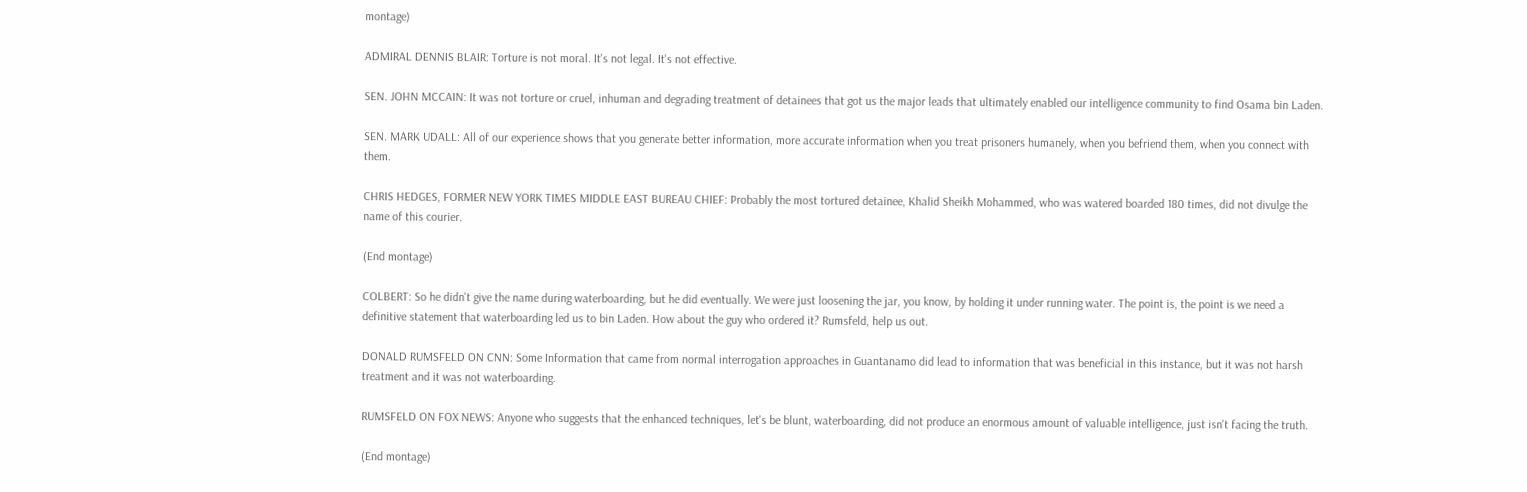montage)

ADMIRAL DENNIS BLAIR: Torture is not moral. It's not legal. It's not effective.

SEN. JOHN MCCAIN: It was not torture or cruel, inhuman and degrading treatment of detainees that got us the major leads that ultimately enabled our intelligence community to find Osama bin Laden.

SEN. MARK UDALL: All of our experience shows that you generate better information, more accurate information when you treat prisoners humanely, when you befriend them, when you connect with them.

CHRIS HEDGES, FORMER NEW YORK TIMES MIDDLE EAST BUREAU CHIEF: Probably the most tortured detainee, Khalid Sheikh Mohammed, who was watered boarded 180 times, did not divulge the name of this courier.

(End montage)

COLBERT: So he didn't give the name during waterboarding, but he did eventually. We were just loosening the jar, you know, by holding it under running water. The point is, the point is we need a definitive statement that waterboarding led us to bin Laden. How about the guy who ordered it? Rumsfeld, help us out.

DONALD RUMSFELD ON CNN: Some Information that came from normal interrogation approaches in Guantanamo did lead to information that was beneficial in this instance, but it was not harsh treatment and it was not waterboarding.

RUMSFELD ON FOX NEWS: Anyone who suggests that the enhanced techniques, let's be blunt, waterboarding, did not produce an enormous amount of valuable intelligence, just isn't facing the truth.

(End montage)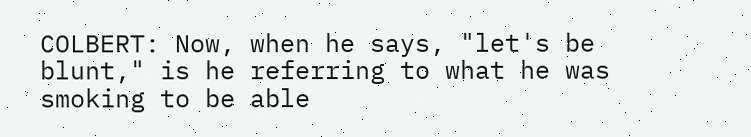COLBERT: Now, when he says, "let's be blunt," is he referring to what he was smoking to be able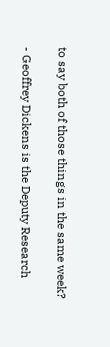to say both of those things in the same week?

- Geoffrey Dickens is the Deputy Research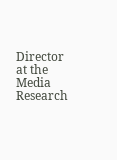Director at the Media Research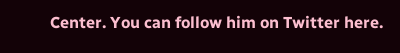Center. You can follow him on Twitter here.